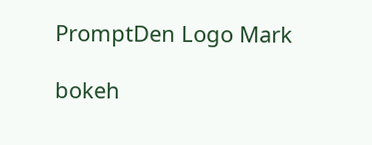PromptDen Logo Mark

bokeh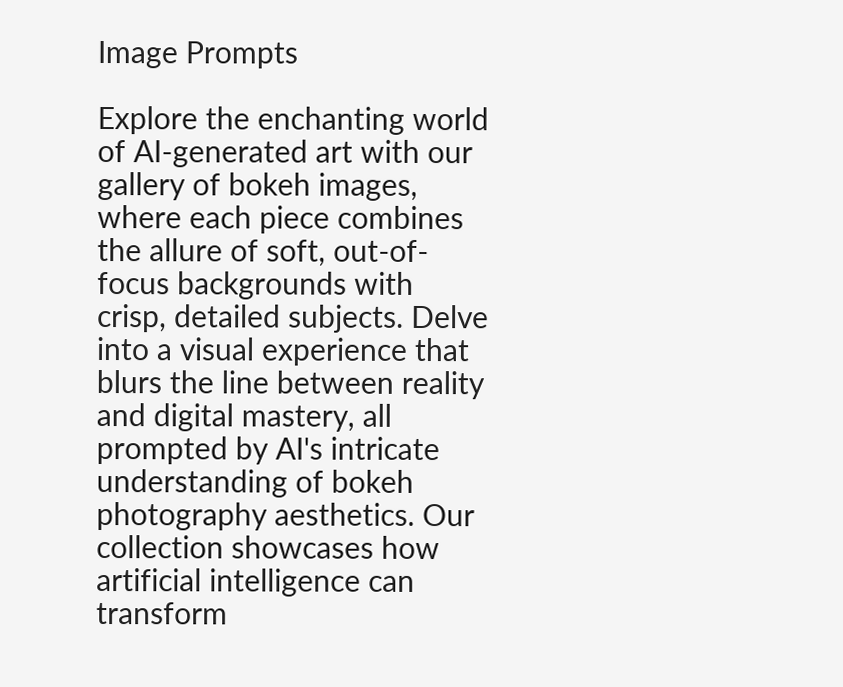Image Prompts

Explore the enchanting world of AI-generated art with our gallery of bokeh images, where each piece combines the allure of soft, out-of-focus backgrounds with crisp, detailed subjects. Delve into a visual experience that blurs the line between reality and digital mastery, all prompted by AI's intricate understanding of bokeh photography aesthetics. Our collection showcases how artificial intelligence can transform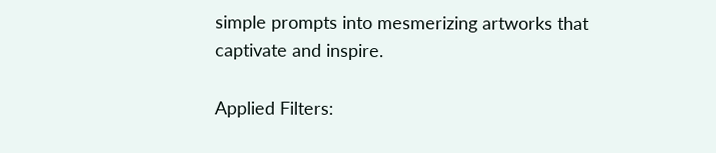simple prompts into mesmerizing artworks that captivate and inspire.

Applied Filters: